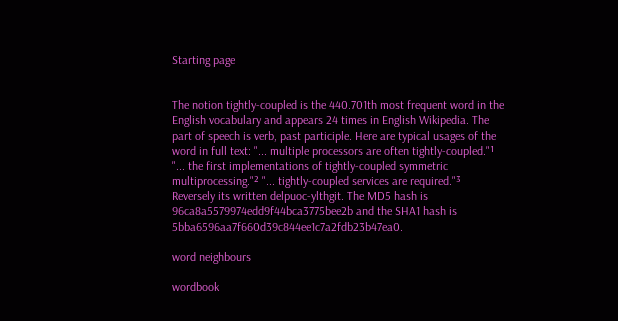Starting page


The notion tightly-coupled is the 440.701th most frequent word in the English vocabulary and appears 24 times in English Wikipedia. The part of speech is verb, past participle. Here are typical usages of the word in full text: "... multiple processors are often tightly-coupled."¹ "... the first implementations of tightly-coupled symmetric multiprocessing."² "... tightly-coupled services are required."³ Reversely its written delpuoc-ylthgit. The MD5 hash is 96ca8a5579974edd9f44bca3775bee2b and the SHA1 hash is 5bba6596aa7f660d39c844ee1c7a2fdb23b47ea0.

word neighbours

wordbook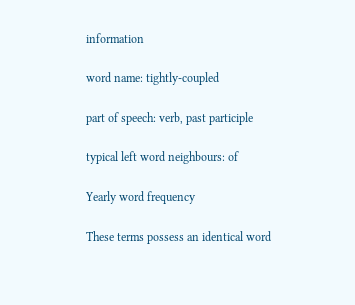information

word name: tightly-coupled

part of speech: verb, past participle

typical left word neighbours: of

Yearly word frequency

These terms possess an identical word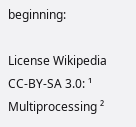beginning:

License Wikipedia CC-BY-SA 3.0: ¹ Multiprocessing ²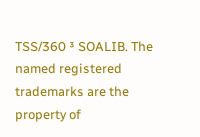TSS/360 ³ SOALIB. The named registered trademarks are the property of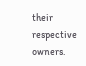their respective owners.